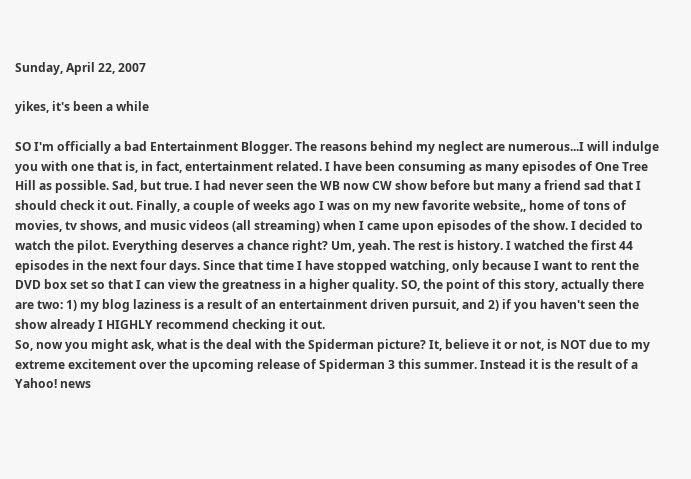Sunday, April 22, 2007

yikes, it's been a while

SO I'm officially a bad Entertainment Blogger. The reasons behind my neglect are numerous...I will indulge you with one that is, in fact, entertainment related. I have been consuming as many episodes of One Tree Hill as possible. Sad, but true. I had never seen the WB now CW show before but many a friend sad that I should check it out. Finally, a couple of weeks ago I was on my new favorite website,, home of tons of movies, tv shows, and music videos (all streaming) when I came upon episodes of the show. I decided to watch the pilot. Everything deserves a chance right? Um, yeah. The rest is history. I watched the first 44 episodes in the next four days. Since that time I have stopped watching, only because I want to rent the DVD box set so that I can view the greatness in a higher quality. SO, the point of this story, actually there are two: 1) my blog laziness is a result of an entertainment driven pursuit, and 2) if you haven't seen the show already I HIGHLY recommend checking it out.
So, now you might ask, what is the deal with the Spiderman picture? It, believe it or not, is NOT due to my extreme excitement over the upcoming release of Spiderman 3 this summer. Instead it is the result of a Yahoo! news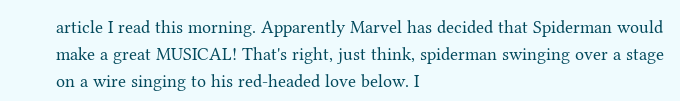article I read this morning. Apparently Marvel has decided that Spiderman would make a great MUSICAL! That's right, just think, spiderman swinging over a stage on a wire singing to his red-headed love below. I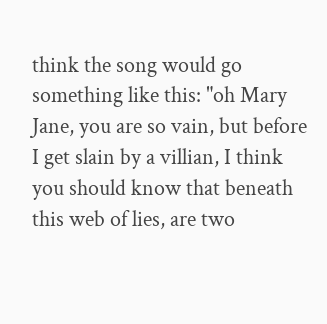think the song would go something like this: "oh Mary Jane, you are so vain, but before I get slain by a villian, I think you should know that beneath this web of lies, are two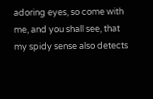adoring eyes, so come with me, and you shall see, that my spidy sense also detects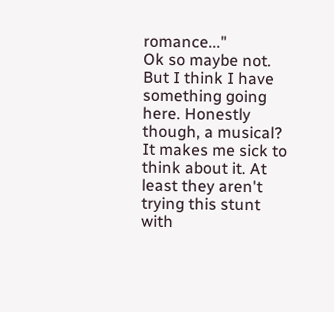romance..."
Ok so maybe not. But I think I have something going here. Honestly though, a musical? It makes me sick to think about it. At least they aren't trying this stunt with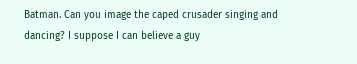Batman. Can you image the caped crusader singing and dancing? I suppose I can believe a guy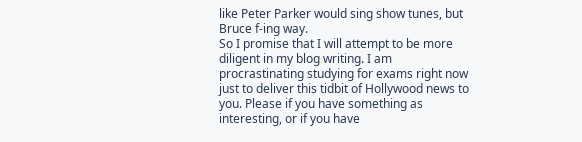like Peter Parker would sing show tunes, but Bruce f-ing way.
So I promise that I will attempt to be more diligent in my blog writing. I am procrastinating studying for exams right now just to deliver this tidbit of Hollywood news to you. Please if you have something as interesting, or if you have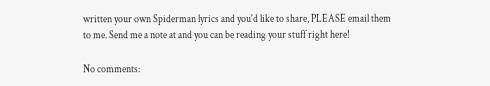written your own Spiderman lyrics and you'd like to share, PLEASE email them to me. Send me a note at and you can be reading your stuff right here!

No comments: